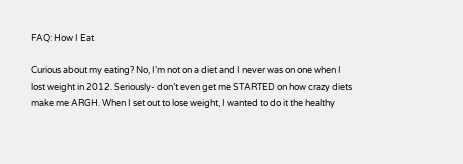FAQ: How I Eat

Curious about my eating? No, I’m not on a diet and I never was on one when I lost weight in 2012. Seriously- don’t even get me STARTED on how crazy diets make me ARGH. When I set out to lose weight, I wanted to do it the healthy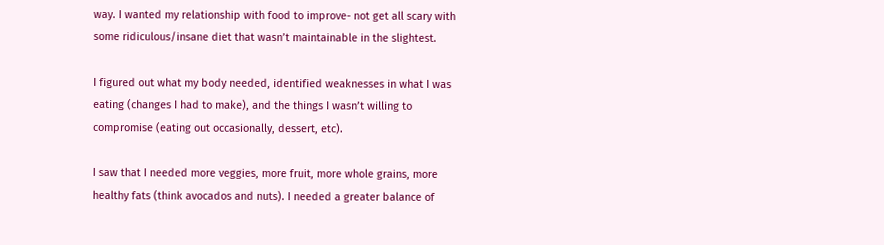way. I wanted my relationship with food to improve- not get all scary with some ridiculous/insane diet that wasn’t maintainable in the slightest.

I figured out what my body needed, identified weaknesses in what I was eating (changes I had to make), and the things I wasn’t willing to compromise (eating out occasionally, dessert, etc).

I saw that I needed more veggies, more fruit, more whole grains, more healthy fats (think avocados and nuts). I needed a greater balance of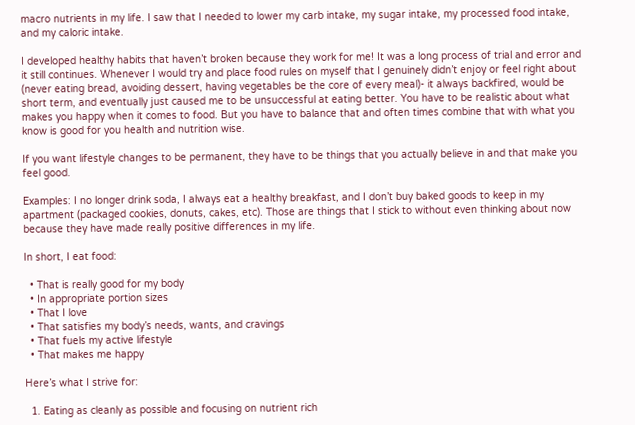macro nutrients in my life. I saw that I needed to lower my carb intake, my sugar intake, my processed food intake, and my caloric intake.

I developed healthy habits that haven’t broken because they work for me! It was a long process of trial and error and it still continues. Whenever I would try and place food rules on myself that I genuinely didn’t enjoy or feel right about (never eating bread, avoiding dessert, having vegetables be the core of every meal)- it always backfired, would be short term, and eventually just caused me to be unsuccessful at eating better. You have to be realistic about what makes you happy when it comes to food. But you have to balance that and often times combine that with what you know is good for you health and nutrition wise.

If you want lifestyle changes to be permanent, they have to be things that you actually believe in and that make you feel good.

Examples: I no longer drink soda, I always eat a healthy breakfast, and I don’t buy baked goods to keep in my apartment (packaged cookies, donuts, cakes, etc). Those are things that I stick to without even thinking about now because they have made really positive differences in my life.

In short, I eat food:

  • That is really good for my body
  • In appropriate portion sizes
  • That I love
  • That satisfies my body’s needs, wants, and cravings
  • That fuels my active lifestyle
  • That makes me happy

Here’s what I strive for:

  1. Eating as cleanly as possible and focusing on nutrient rich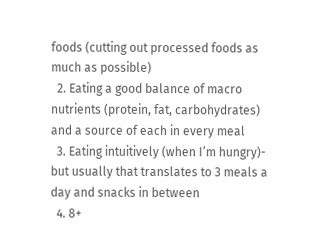foods (cutting out processed foods as much as possible)
  2. Eating a good balance of macro nutrients (protein, fat, carbohydrates) and a source of each in every meal
  3. Eating intuitively (when I’m hungry)- but usually that translates to 3 meals a day and snacks in between
  4. 8+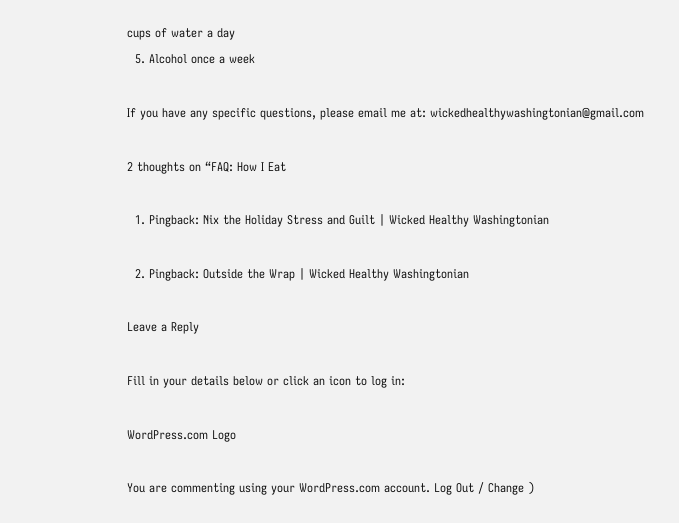cups of water a day
  5. Alcohol once a week

If you have any specific questions, please email me at: wickedhealthywashingtonian@gmail.com

2 thoughts on “FAQ: How I Eat

  1. Pingback: Nix the Holiday Stress and Guilt | Wicked Healthy Washingtonian

  2. Pingback: Outside the Wrap | Wicked Healthy Washingtonian

Leave a Reply

Fill in your details below or click an icon to log in:

WordPress.com Logo

You are commenting using your WordPress.com account. Log Out / Change )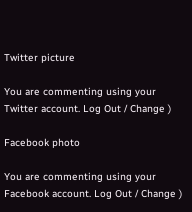Twitter picture

You are commenting using your Twitter account. Log Out / Change )

Facebook photo

You are commenting using your Facebook account. Log Out / Change )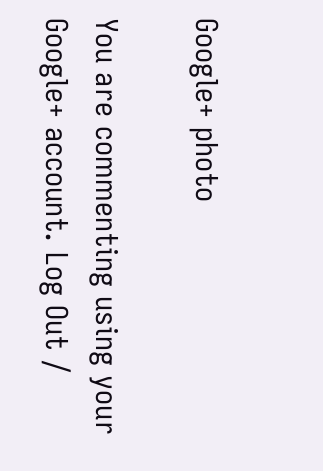Google+ photo

You are commenting using your Google+ account. Log Out /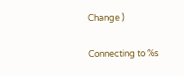Change )

Connecting to %s